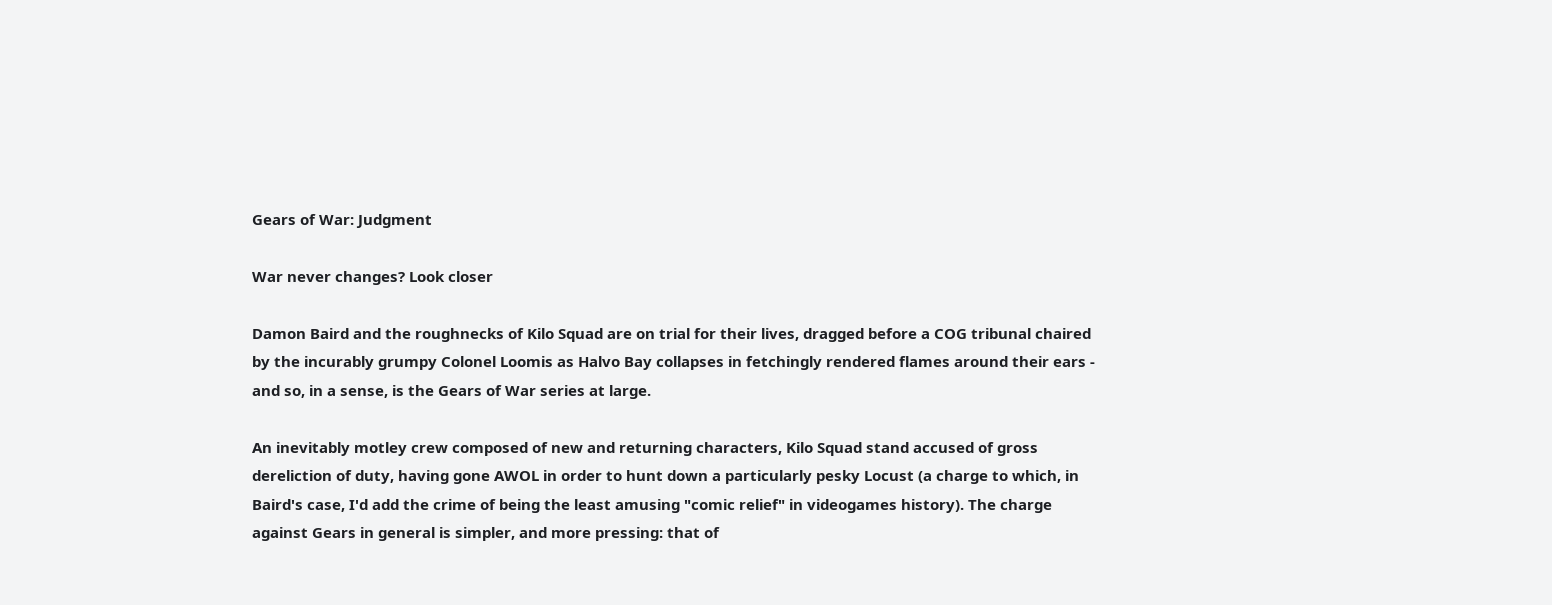Gears of War: Judgment

War never changes? Look closer

Damon Baird and the roughnecks of Kilo Squad are on trial for their lives, dragged before a COG tribunal chaired by the incurably grumpy Colonel Loomis as Halvo Bay collapses in fetchingly rendered flames around their ears - and so, in a sense, is the Gears of War series at large.

An inevitably motley crew composed of new and returning characters, Kilo Squad stand accused of gross dereliction of duty, having gone AWOL in order to hunt down a particularly pesky Locust (a charge to which, in Baird's case, I'd add the crime of being the least amusing "comic relief" in videogames history). The charge against Gears in general is simpler, and more pressing: that of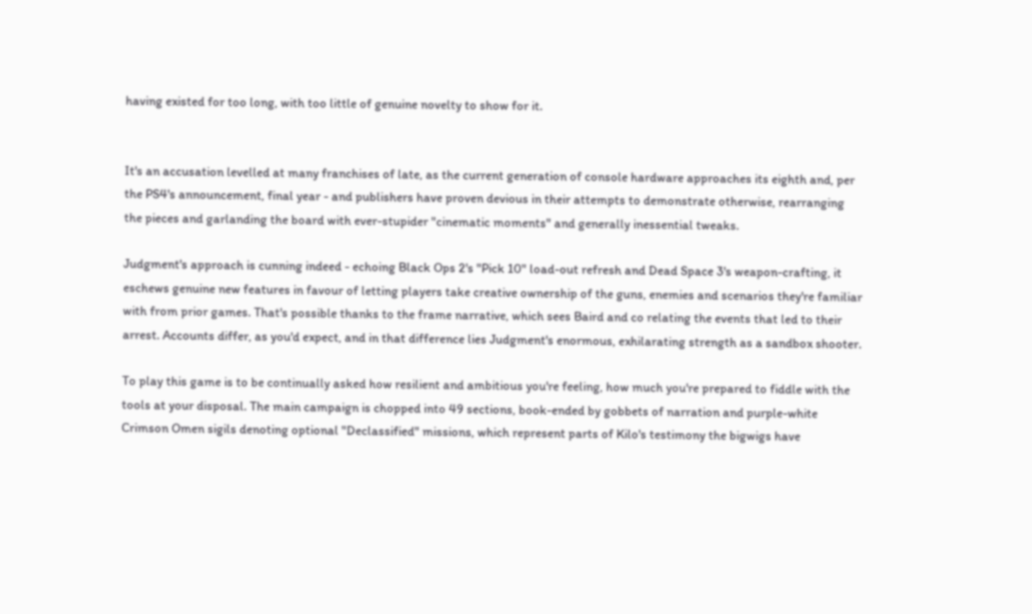having existed for too long, with too little of genuine novelty to show for it.


It's an accusation levelled at many franchises of late, as the current generation of console hardware approaches its eighth and, per the PS4's announcement, final year - and publishers have proven devious in their attempts to demonstrate otherwise, rearranging the pieces and garlanding the board with ever-stupider "cinematic moments" and generally inessential tweaks.

Judgment's approach is cunning indeed - echoing Black Ops 2's "Pick 10" load-out refresh and Dead Space 3's weapon-crafting, it eschews genuine new features in favour of letting players take creative ownership of the guns, enemies and scenarios they're familiar with from prior games. That's possible thanks to the frame narrative, which sees Baird and co relating the events that led to their arrest. Accounts differ, as you'd expect, and in that difference lies Judgment's enormous, exhilarating strength as a sandbox shooter.

To play this game is to be continually asked how resilient and ambitious you're feeling, how much you're prepared to fiddle with the tools at your disposal. The main campaign is chopped into 49 sections, book-ended by gobbets of narration and purple-white Crimson Omen sigils denoting optional "Declassified" missions, which represent parts of Kilo's testimony the bigwigs have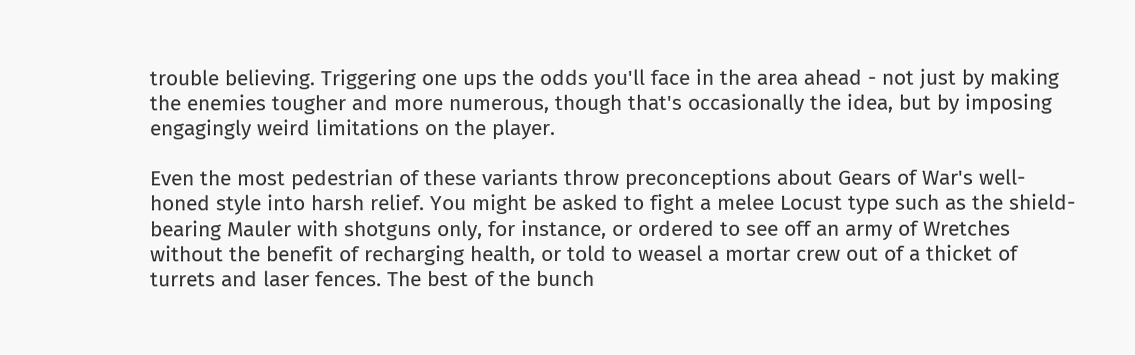trouble believing. Triggering one ups the odds you'll face in the area ahead - not just by making the enemies tougher and more numerous, though that's occasionally the idea, but by imposing engagingly weird limitations on the player.

Even the most pedestrian of these variants throw preconceptions about Gears of War's well-honed style into harsh relief. You might be asked to fight a melee Locust type such as the shield-bearing Mauler with shotguns only, for instance, or ordered to see off an army of Wretches without the benefit of recharging health, or told to weasel a mortar crew out of a thicket of turrets and laser fences. The best of the bunch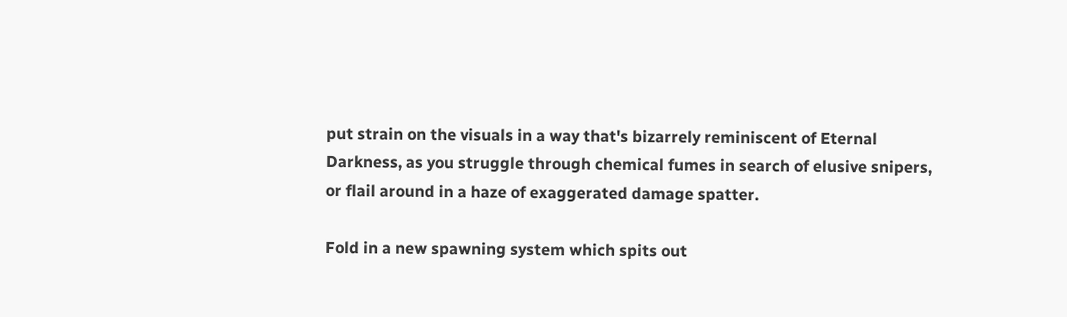put strain on the visuals in a way that's bizarrely reminiscent of Eternal Darkness, as you struggle through chemical fumes in search of elusive snipers, or flail around in a haze of exaggerated damage spatter.

Fold in a new spawning system which spits out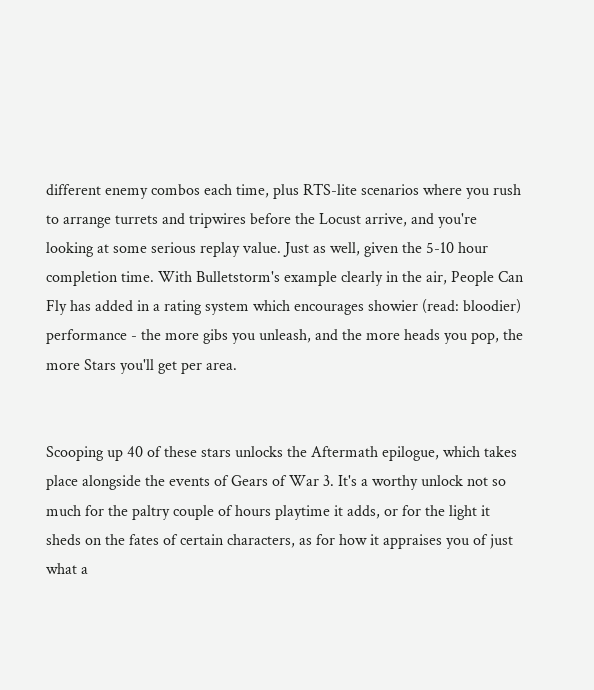different enemy combos each time, plus RTS-lite scenarios where you rush to arrange turrets and tripwires before the Locust arrive, and you're looking at some serious replay value. Just as well, given the 5-10 hour completion time. With Bulletstorm's example clearly in the air, People Can Fly has added in a rating system which encourages showier (read: bloodier) performance - the more gibs you unleash, and the more heads you pop, the more Stars you'll get per area.


Scooping up 40 of these stars unlocks the Aftermath epilogue, which takes place alongside the events of Gears of War 3. It's a worthy unlock not so much for the paltry couple of hours playtime it adds, or for the light it sheds on the fates of certain characters, as for how it appraises you of just what a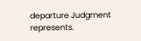departure Judgment represents.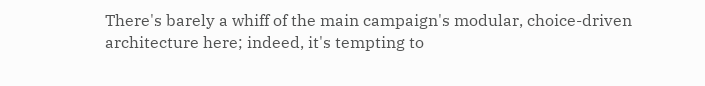There's barely a whiff of the main campaign's modular, choice-driven architecture here; indeed, it's tempting to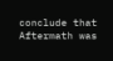conclude that Aftermath was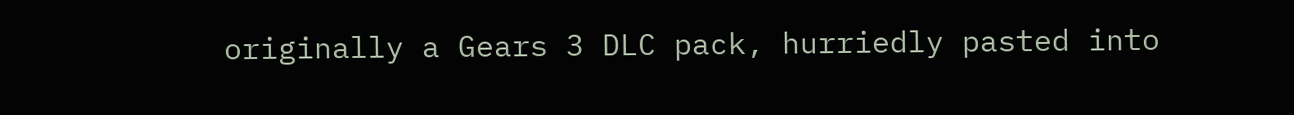originally a Gears 3 DLC pack, hurriedly pasted into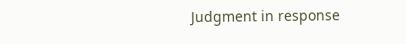Judgment in response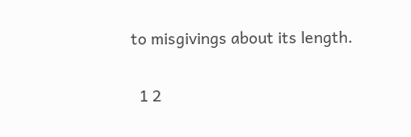to misgivings about its length.

  1 2